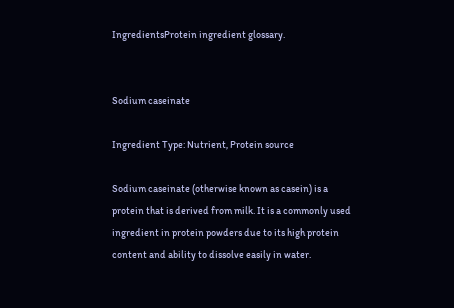IngredientsProtein ingredient glossary.


Sodium caseinate

Ingredient Type: Nutrient, Protein source

Sodium caseinate (otherwise known as casein) is a protein that is derived from milk. It is a commonly used ingredient in protein powders due to its high protein content and ability to dissolve easily in water.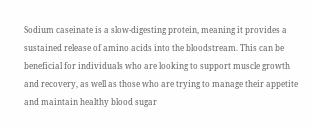Sodium caseinate is a slow-digesting protein, meaning it provides a sustained release of amino acids into the bloodstream. This can be beneficial for individuals who are looking to support muscle growth and recovery, as well as those who are trying to manage their appetite and maintain healthy blood sugar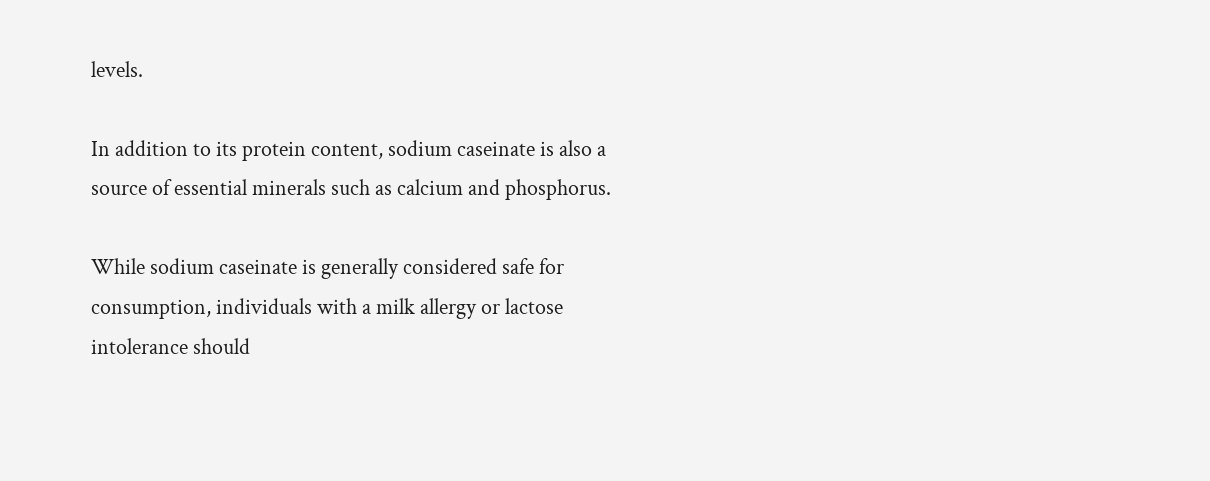levels.

In addition to its protein content, sodium caseinate is also a source of essential minerals such as calcium and phosphorus.

While sodium caseinate is generally considered safe for consumption, individuals with a milk allergy or lactose intolerance should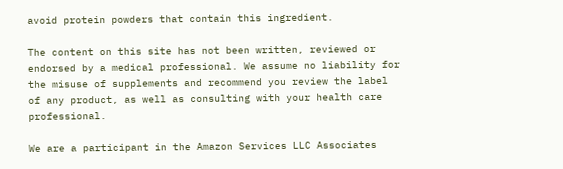avoid protein powders that contain this ingredient.

The content on this site has not been written, reviewed or endorsed by a medical professional. We assume no liability for the misuse of supplements and recommend you review the label of any product, as well as consulting with your health care professional.

We are a participant in the Amazon Services LLC Associates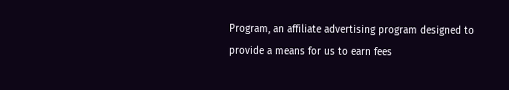Program, an affiliate advertising program designed to provide a means for us to earn fees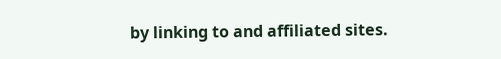by linking to and affiliated sites.